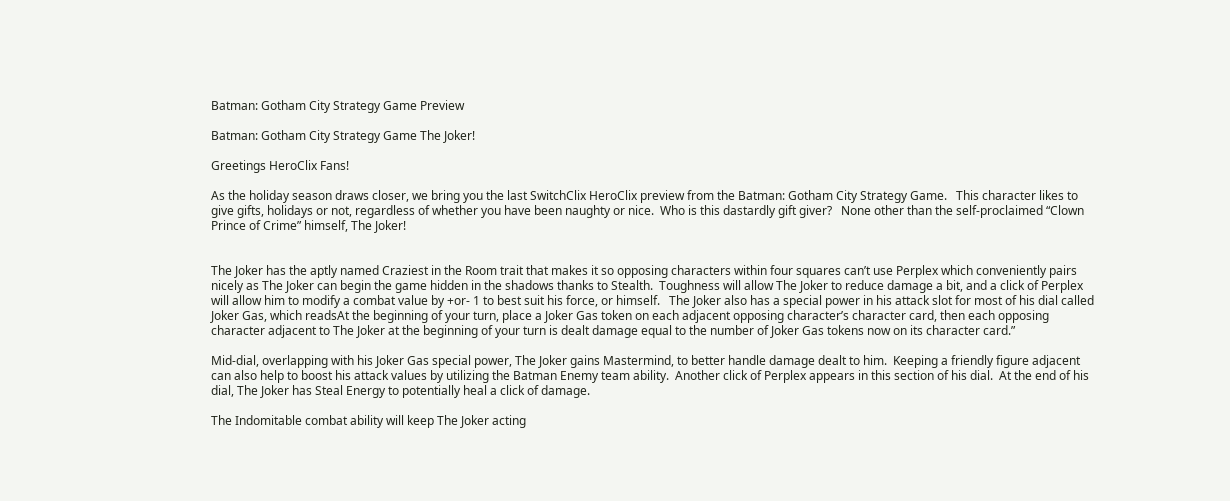Batman: Gotham City Strategy Game Preview

Batman: Gotham City Strategy Game The Joker!

Greetings HeroClix Fans!

As the holiday season draws closer, we bring you the last SwitchClix HeroClix preview from the Batman: Gotham City Strategy Game.   This character likes to give gifts, holidays or not, regardless of whether you have been naughty or nice.  Who is this dastardly gift giver?   None other than the self-proclaimed “Clown Prince of Crime” himself, The Joker!


The Joker has the aptly named Craziest in the Room trait that makes it so opposing characters within four squares can’t use Perplex which conveniently pairs nicely as The Joker can begin the game hidden in the shadows thanks to Stealth.  Toughness will allow The Joker to reduce damage a bit, and a click of Perplex will allow him to modify a combat value by +or- 1 to best suit his force, or himself.   The Joker also has a special power in his attack slot for most of his dial called Joker Gas, which readsAt the beginning of your turn, place a Joker Gas token on each adjacent opposing character’s character card, then each opposing character adjacent to The Joker at the beginning of your turn is dealt damage equal to the number of Joker Gas tokens now on its character card.”

Mid-dial, overlapping with his Joker Gas special power, The Joker gains Mastermind, to better handle damage dealt to him.  Keeping a friendly figure adjacent can also help to boost his attack values by utilizing the Batman Enemy team ability.  Another click of Perplex appears in this section of his dial.  At the end of his dial, The Joker has Steal Energy to potentially heal a click of damage.

The Indomitable combat ability will keep The Joker acting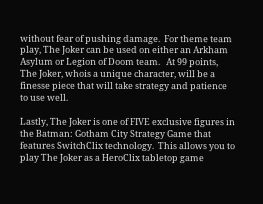without fear of pushing damage.  For theme team play, The Joker can be used on either an Arkham Asylum or Legion of Doom team.   At 99 points, The Joker, whois a unique character, will be a finesse piece that will take strategy and patience to use well.

Lastly, The Joker is one of FIVE exclusive figures in the Batman: Gotham City Strategy Game that features SwitchClix technology.  This allows you to play The Joker as a HeroClix tabletop game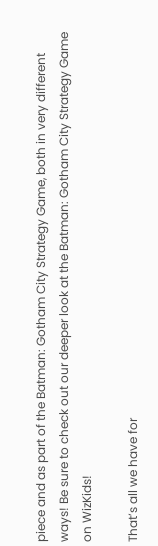piece and as part of the Batman: Gotham City Strategy Game, both in very different ways! Be sure to check out our deeper look at the Batman: Gotham City Strategy Game on WizKids!

That’s all we have for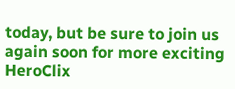today, but be sure to join us again soon for more exciting HeroClix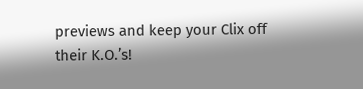previews and keep your Clix off their K.O.’s!